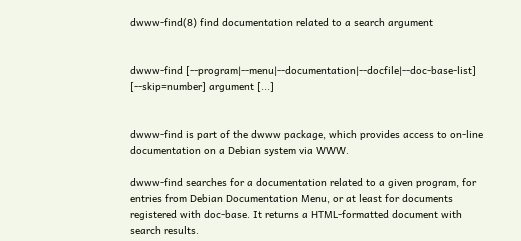dwww-find(8) find documentation related to a search argument


dwww-find [--program|--menu|--documentation|--docfile|--doc-base-list] [--skip=number] argument [...]


dwww-find is part of the dwww package, which provides access to on-line documentation on a Debian system via WWW.

dwww-find searches for a documentation related to a given program, for entries from Debian Documentation Menu, or at least for documents registered with doc-base. It returns a HTML-formatted document with search results.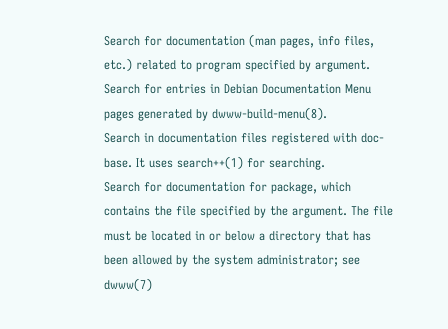Search for documentation (man pages, info files, etc.) related to program specified by argument.
Search for entries in Debian Documentation Menu pages generated by dwww-build-menu(8).
Search in documentation files registered with doc-base. It uses search++(1) for searching.
Search for documentation for package, which contains the file specified by the argument. The file must be located in or below a directory that has been allowed by the system administrator; see dwww(7)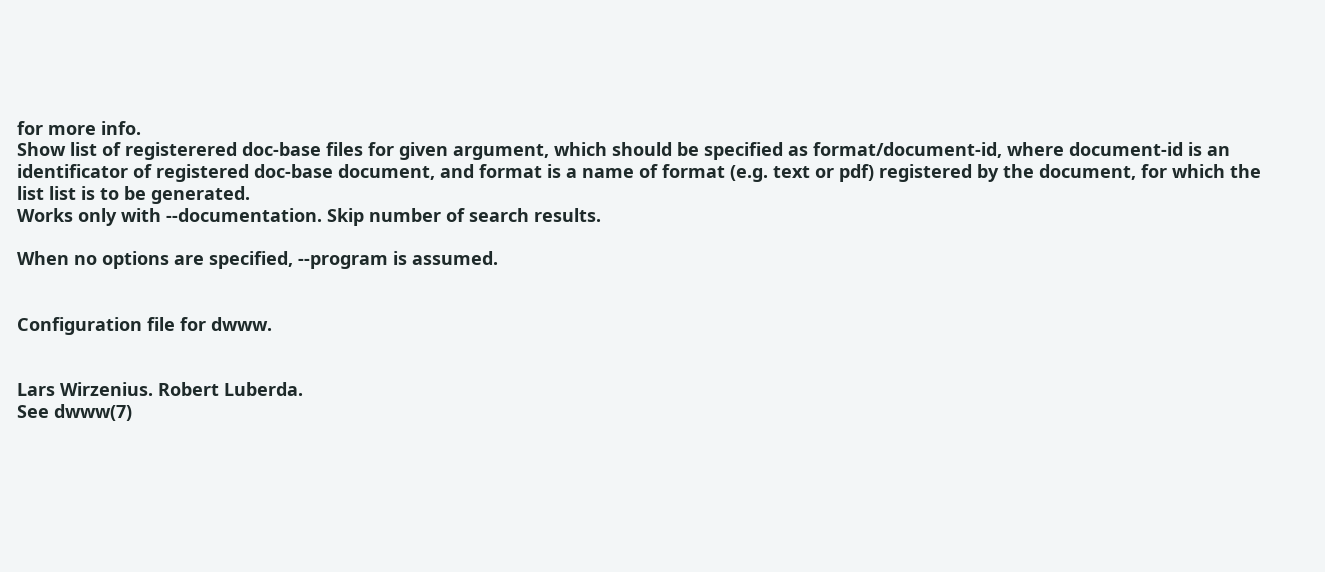for more info.
Show list of registerered doc-base files for given argument, which should be specified as format/document-id, where document-id is an identificator of registered doc-base document, and format is a name of format (e.g. text or pdf) registered by the document, for which the list list is to be generated.
Works only with --documentation. Skip number of search results.

When no options are specified, --program is assumed.


Configuration file for dwww.


Lars Wirzenius. Robert Luberda.
See dwww(7)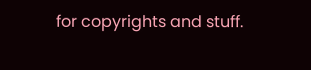for copyrights and stuff.